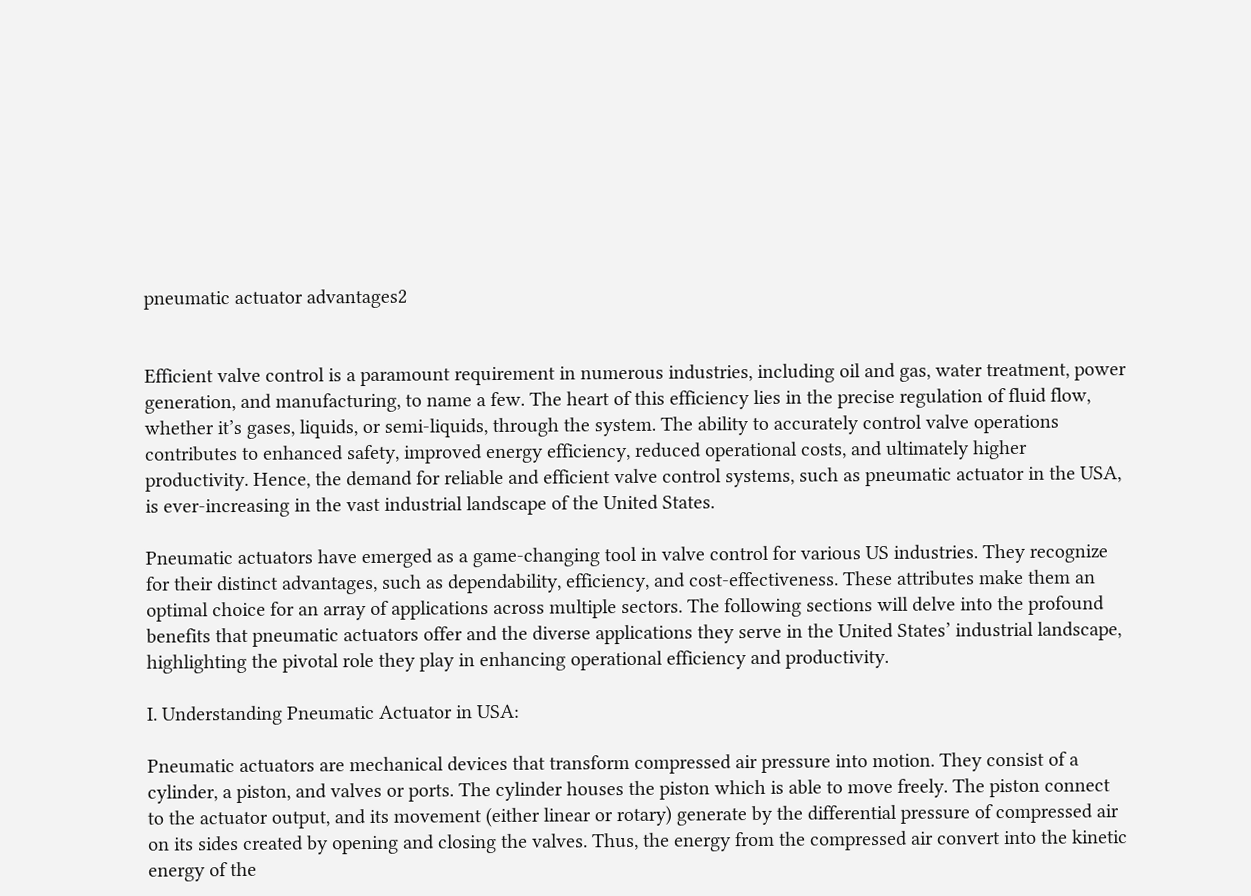pneumatic actuator advantages2


Efficient valve control is a paramount requirement in numerous industries, including oil and gas, water treatment, power generation, and manufacturing, to name a few. The heart of this efficiency lies in the precise regulation of fluid flow, whether it’s gases, liquids, or semi-liquids, through the system. The ability to accurately control valve operations contributes to enhanced safety, improved energy efficiency, reduced operational costs, and ultimately higher productivity. Hence, the demand for reliable and efficient valve control systems, such as pneumatic actuator in the USA, is ever-increasing in the vast industrial landscape of the United States.

Pneumatic actuators have emerged as a game-changing tool in valve control for various US industries. They recognize for their distinct advantages, such as dependability, efficiency, and cost-effectiveness. These attributes make them an optimal choice for an array of applications across multiple sectors. The following sections will delve into the profound benefits that pneumatic actuators offer and the diverse applications they serve in the United States’ industrial landscape, highlighting the pivotal role they play in enhancing operational efficiency and productivity.

I. Understanding Pneumatic Actuator in USA:

Pneumatic actuators are mechanical devices that transform compressed air pressure into motion. They consist of a cylinder, a piston, and valves or ports. The cylinder houses the piston which is able to move freely. The piston connect to the actuator output, and its movement (either linear or rotary) generate by the differential pressure of compressed air on its sides created by opening and closing the valves. Thus, the energy from the compressed air convert into the kinetic energy of the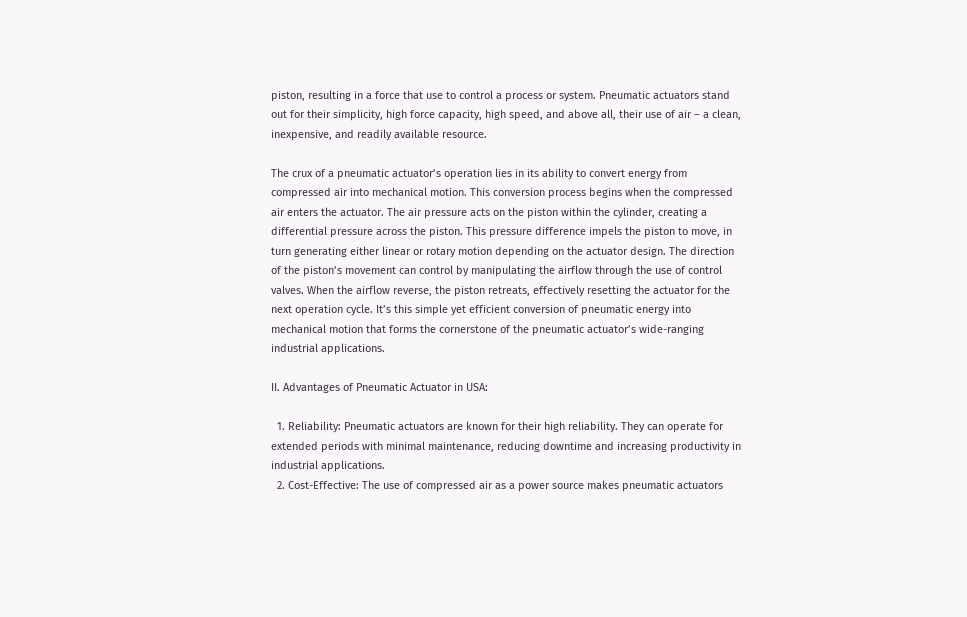piston, resulting in a force that use to control a process or system. Pneumatic actuators stand out for their simplicity, high force capacity, high speed, and above all, their use of air – a clean, inexpensive, and readily available resource.

The crux of a pneumatic actuator’s operation lies in its ability to convert energy from compressed air into mechanical motion. This conversion process begins when the compressed air enters the actuator. The air pressure acts on the piston within the cylinder, creating a differential pressure across the piston. This pressure difference impels the piston to move, in turn generating either linear or rotary motion depending on the actuator design. The direction of the piston’s movement can control by manipulating the airflow through the use of control valves. When the airflow reverse, the piston retreats, effectively resetting the actuator for the next operation cycle. It’s this simple yet efficient conversion of pneumatic energy into mechanical motion that forms the cornerstone of the pneumatic actuator’s wide-ranging industrial applications.

II. Advantages of Pneumatic Actuator in USA:

  1. Reliability: Pneumatic actuators are known for their high reliability. They can operate for extended periods with minimal maintenance, reducing downtime and increasing productivity in industrial applications.
  2. Cost-Effective: The use of compressed air as a power source makes pneumatic actuators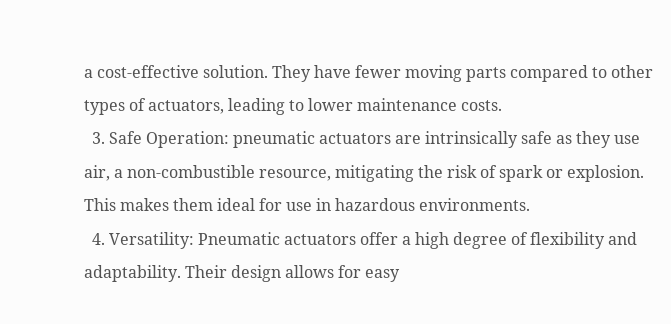a cost-effective solution. They have fewer moving parts compared to other types of actuators, leading to lower maintenance costs.
  3. Safe Operation: pneumatic actuators are intrinsically safe as they use air, a non-combustible resource, mitigating the risk of spark or explosion. This makes them ideal for use in hazardous environments.
  4. Versatility: Pneumatic actuators offer a high degree of flexibility and adaptability. Their design allows for easy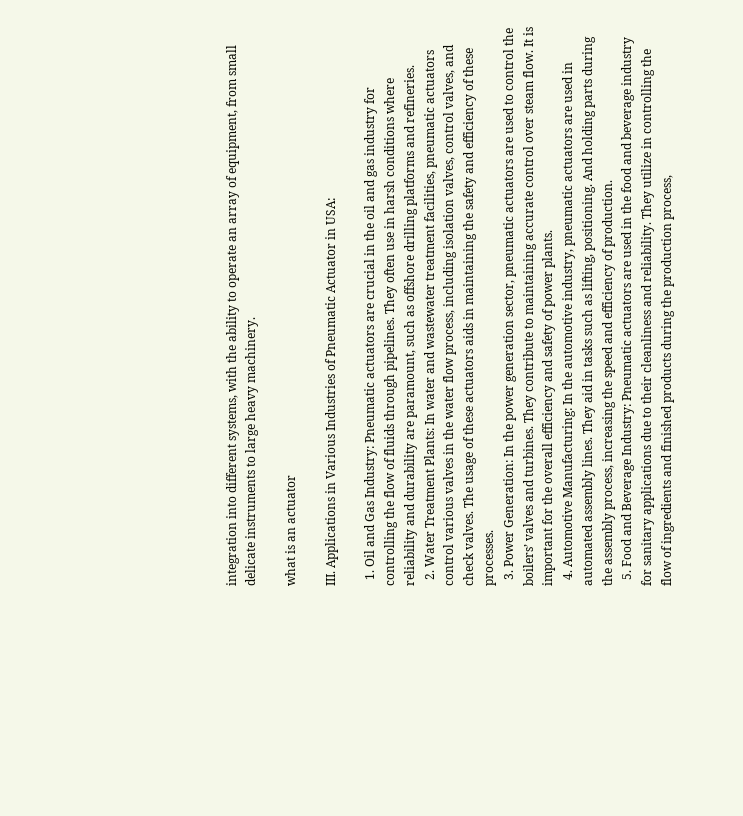integration into different systems, with the ability to operate an array of equipment, from small delicate instruments to large heavy machinery.

what is an actuator

III. Applications in Various Industries of Pneumatic Actuator in USA:

  1. Oil and Gas Industry: Pneumatic actuators are crucial in the oil and gas industry for controlling the flow of fluids through pipelines. They often use in harsh conditions where reliability and durability are paramount, such as offshore drilling platforms and refineries.
  2. Water Treatment Plants: In water and wastewater treatment facilities, pneumatic actuators control various valves in the water flow process, including isolation valves, control valves, and check valves. The usage of these actuators aids in maintaining the safety and efficiency of these processes.
  3. Power Generation: In the power generation sector, pneumatic actuators are used to control the boilers’ valves and turbines. They contribute to maintaining accurate control over steam flow. It is important for the overall efficiency and safety of power plants.
  4. Automotive Manufacturing: In the automotive industry, pneumatic actuators are used in automated assembly lines. They aid in tasks such as lifting, positioning. And holding parts during the assembly process, increasing the speed and efficiency of production.
  5. Food and Beverage Industry: Pneumatic actuators are used in the food and beverage industry for sanitary applications due to their cleanliness and reliability. They utilize in controlling the flow of ingredients and finished products during the production process,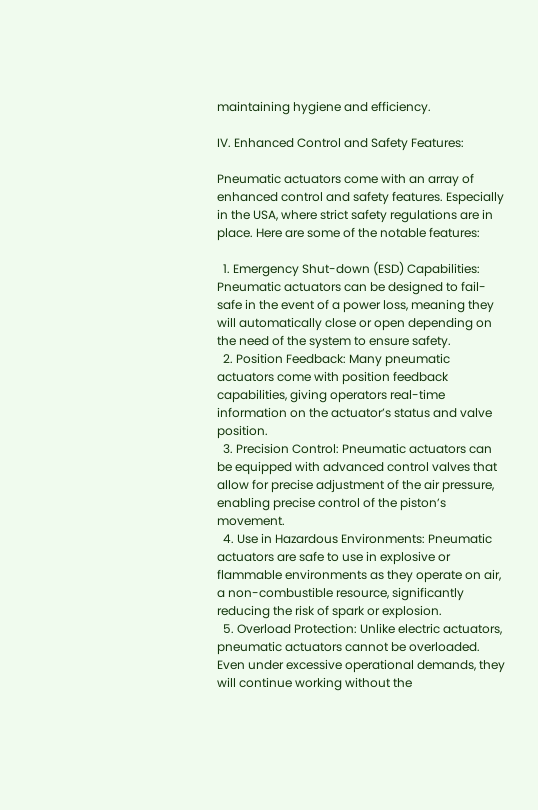maintaining hygiene and efficiency.

IV. Enhanced Control and Safety Features:

Pneumatic actuators come with an array of enhanced control and safety features. Especially in the USA, where strict safety regulations are in place. Here are some of the notable features:

  1. Emergency Shut-down (ESD) Capabilities: Pneumatic actuators can be designed to fail-safe in the event of a power loss, meaning they will automatically close or open depending on the need of the system to ensure safety.
  2. Position Feedback: Many pneumatic actuators come with position feedback capabilities, giving operators real-time information on the actuator’s status and valve position.
  3. Precision Control: Pneumatic actuators can be equipped with advanced control valves that allow for precise adjustment of the air pressure, enabling precise control of the piston’s movement.
  4. Use in Hazardous Environments: Pneumatic actuators are safe to use in explosive or flammable environments as they operate on air, a non-combustible resource, significantly reducing the risk of spark or explosion.
  5. Overload Protection: Unlike electric actuators, pneumatic actuators cannot be overloaded. Even under excessive operational demands, they will continue working without the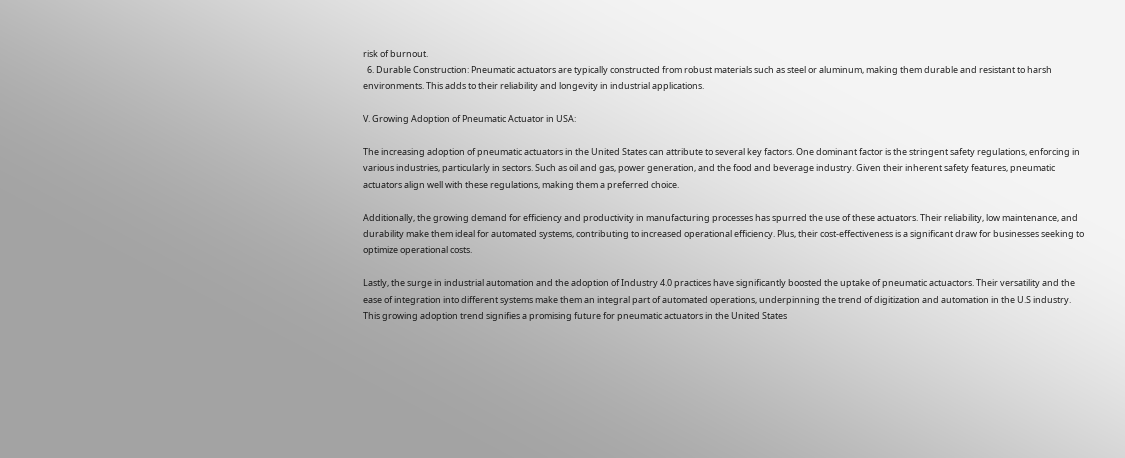risk of burnout.
  6. Durable Construction: Pneumatic actuators are typically constructed from robust materials such as steel or aluminum, making them durable and resistant to harsh environments. This adds to their reliability and longevity in industrial applications.

V. Growing Adoption of Pneumatic Actuator in USA:

The increasing adoption of pneumatic actuators in the United States can attribute to several key factors. One dominant factor is the stringent safety regulations, enforcing in various industries, particularly in sectors. Such as oil and gas, power generation, and the food and beverage industry. Given their inherent safety features, pneumatic actuators align well with these regulations, making them a preferred choice.

Additionally, the growing demand for efficiency and productivity in manufacturing processes has spurred the use of these actuators. Their reliability, low maintenance, and durability make them ideal for automated systems, contributing to increased operational efficiency. Plus, their cost-effectiveness is a significant draw for businesses seeking to optimize operational costs.

Lastly, the surge in industrial automation and the adoption of Industry 4.0 practices have significantly boosted the uptake of pneumatic actuactors. Their versatility and the ease of integration into different systems make them an integral part of automated operations, underpinning the trend of digitization and automation in the U.S industry. This growing adoption trend signifies a promising future for pneumatic actuators in the United States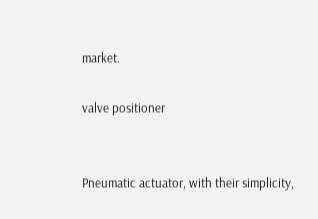market.

valve positioner


Pneumatic actuator, with their simplicity,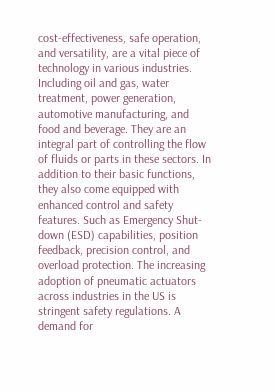cost-effectiveness, safe operation, and versatility, are a vital piece of technology in various industries. Including oil and gas, water treatment, power generation, automotive manufacturing, and food and beverage. They are an integral part of controlling the flow of fluids or parts in these sectors. In addition to their basic functions, they also come equipped with enhanced control and safety features. Such as Emergency Shut-down (ESD) capabilities, position feedback, precision control, and overload protection. The increasing adoption of pneumatic actuators across industries in the US is stringent safety regulations. A demand for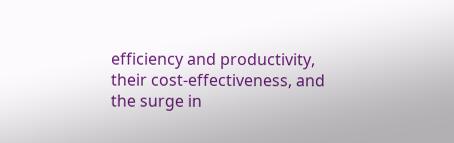efficiency and productivity, their cost-effectiveness, and the surge in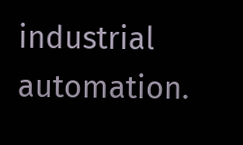industrial automation.